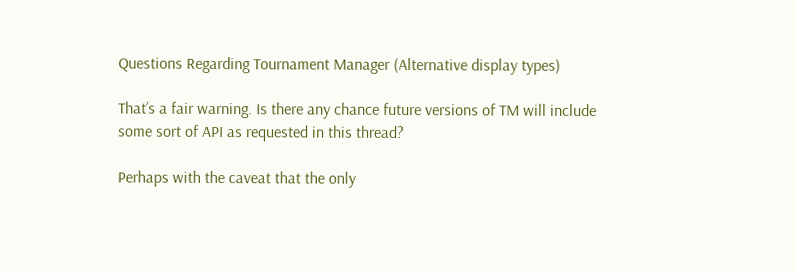Questions Regarding Tournament Manager (Alternative display types)

That’s a fair warning. Is there any chance future versions of TM will include some sort of API as requested in this thread?

Perhaps with the caveat that the only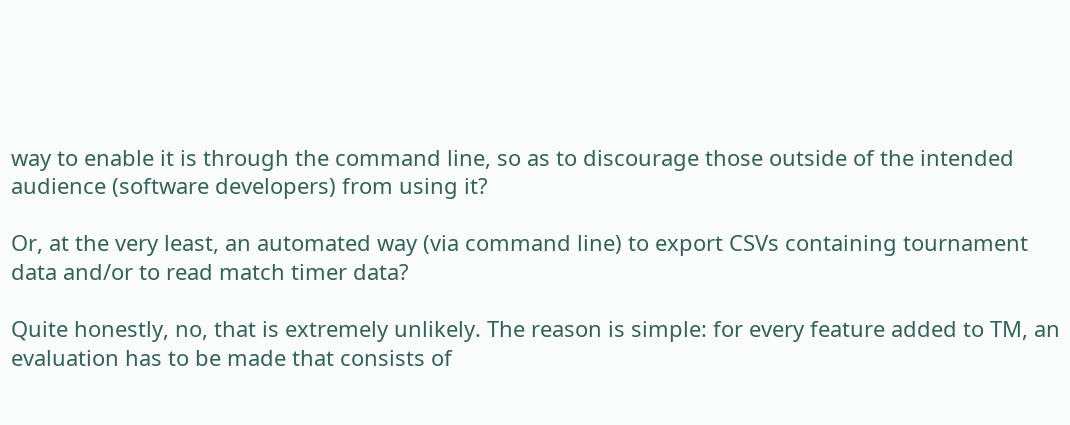way to enable it is through the command line, so as to discourage those outside of the intended audience (software developers) from using it?

Or, at the very least, an automated way (via command line) to export CSVs containing tournament data and/or to read match timer data?

Quite honestly, no, that is extremely unlikely. The reason is simple: for every feature added to TM, an evaluation has to be made that consists of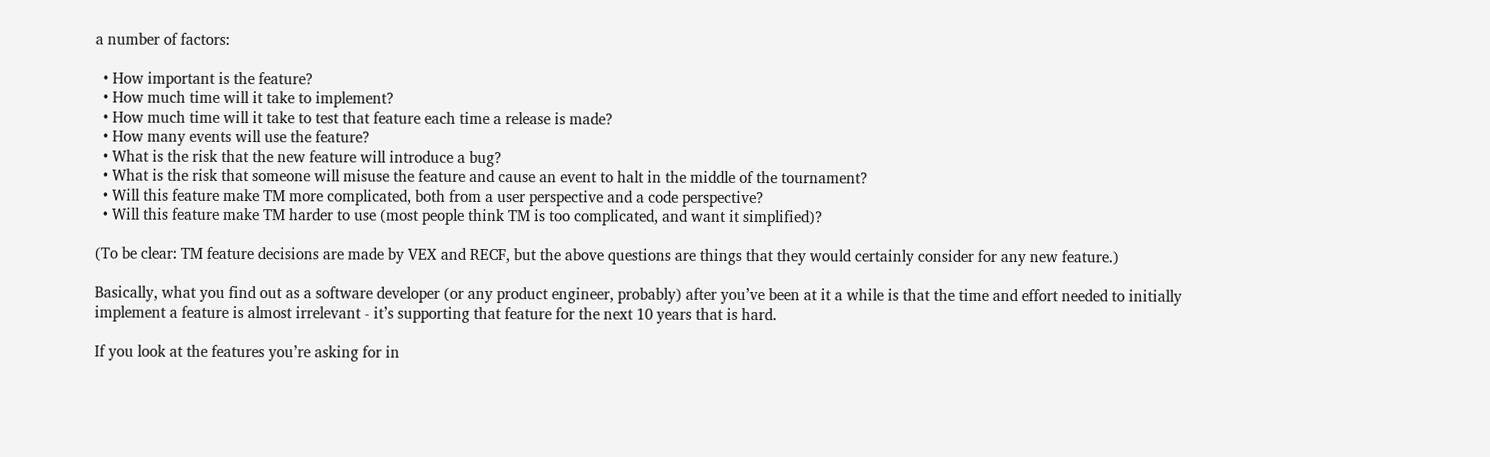a number of factors:

  • How important is the feature?
  • How much time will it take to implement?
  • How much time will it take to test that feature each time a release is made?
  • How many events will use the feature?
  • What is the risk that the new feature will introduce a bug?
  • What is the risk that someone will misuse the feature and cause an event to halt in the middle of the tournament?
  • Will this feature make TM more complicated, both from a user perspective and a code perspective?
  • Will this feature make TM harder to use (most people think TM is too complicated, and want it simplified)?

(To be clear: TM feature decisions are made by VEX and RECF, but the above questions are things that they would certainly consider for any new feature.)

Basically, what you find out as a software developer (or any product engineer, probably) after you’ve been at it a while is that the time and effort needed to initially implement a feature is almost irrelevant - it’s supporting that feature for the next 10 years that is hard.

If you look at the features you’re asking for in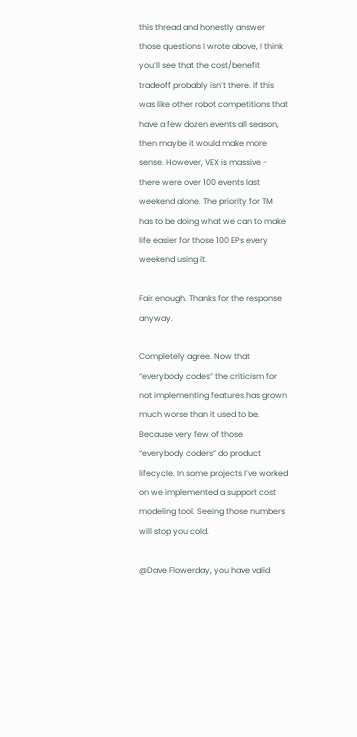this thread and honestly answer those questions I wrote above, I think you’ll see that the cost/benefit tradeoff probably isn’t there. If this was like other robot competitions that have a few dozen events all season, then maybe it would make more sense. However, VEX is massive - there were over 100 events last weekend alone. The priority for TM has to be doing what we can to make life easier for those 100 EPs every weekend using it.

Fair enough. Thanks for the response anyway.

Completely agree. Now that “everybody codes” the criticism for not implementing features has grown much worse than it used to be. Because very few of those “everybody coders” do product lifecycle. In some projects I’ve worked on we implemented a support cost modeling tool. Seeing those numbers will stop you cold.

@Dave Flowerday, you have valid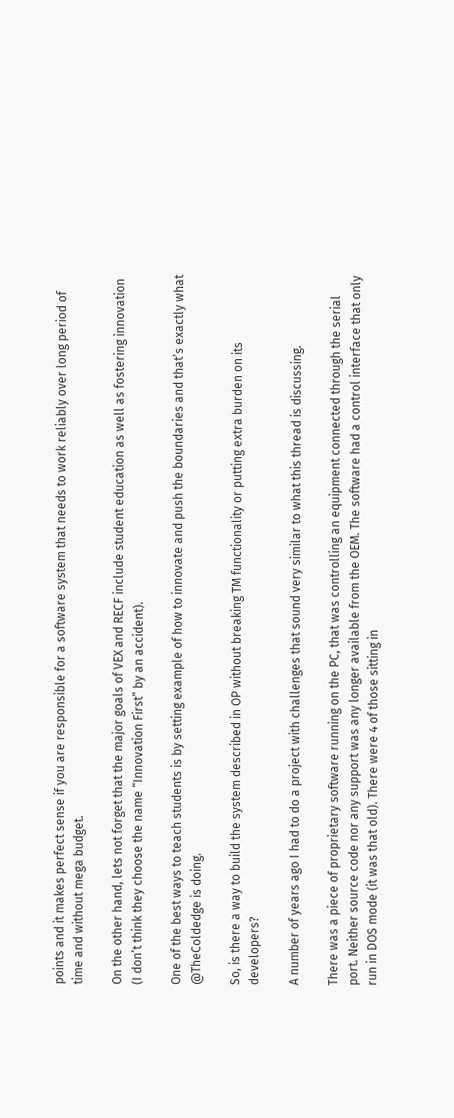points and it makes perfect sense if you are responsible for a software system that needs to work reliably over long period of time and without mega budget.

On the other hand, lets not forget that the major goals of VEX and RECF include student education as well as fostering innovation (I don’t think they choose the name “Innovation First” by an accident).

One of the best ways to teach students is by setting example of how to innovate and push the boundaries and that’s exactly what @TheColdedge is doing.

So, is there a way to build the system described in OP without breaking TM functionality or putting extra burden on its developers?

A number of years ago I had to do a project with challenges that sound very similar to what this thread is discussing.

There was a piece of proprietary software running on the PC, that was controlling an equipment connected through the serial port. Neither source code nor any support was any longer available from the OEM. The software had a control interface that only run in DOS mode (it was that old). There were 4 of those sitting in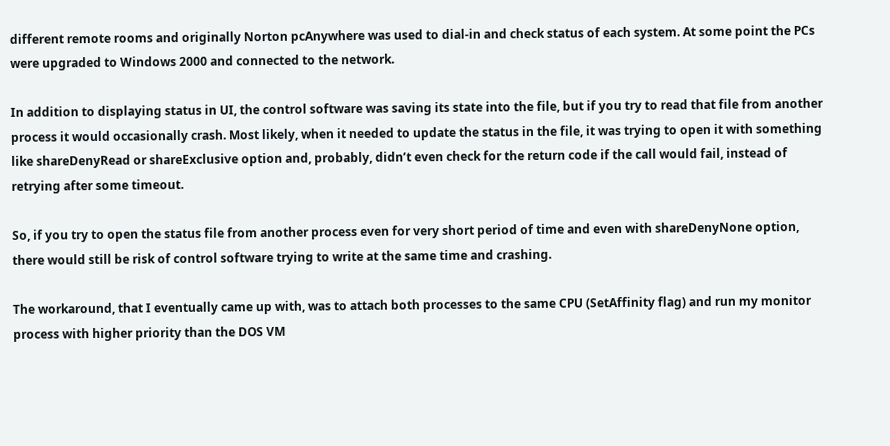different remote rooms and originally Norton pcAnywhere was used to dial-in and check status of each system. At some point the PCs were upgraded to Windows 2000 and connected to the network.

In addition to displaying status in UI, the control software was saving its state into the file, but if you try to read that file from another process it would occasionally crash. Most likely, when it needed to update the status in the file, it was trying to open it with something like shareDenyRead or shareExclusive option and, probably, didn’t even check for the return code if the call would fail, instead of retrying after some timeout.

So, if you try to open the status file from another process even for very short period of time and even with shareDenyNone option, there would still be risk of control software trying to write at the same time and crashing.

The workaround, that I eventually came up with, was to attach both processes to the same CPU (SetAffinity flag) and run my monitor process with higher priority than the DOS VM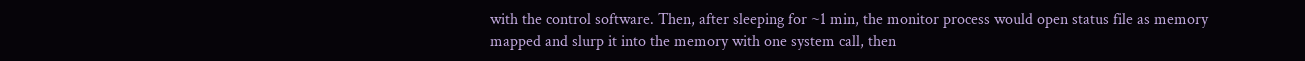with the control software. Then, after sleeping for ~1 min, the monitor process would open status file as memory mapped and slurp it into the memory with one system call, then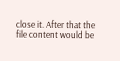close it. After that the file content would be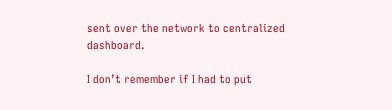sent over the network to centralized dashboard.

I don’t remember if I had to put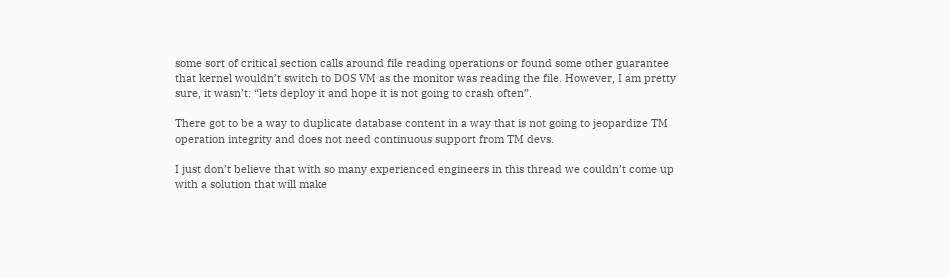some sort of critical section calls around file reading operations or found some other guarantee that kernel wouldn’t switch to DOS VM as the monitor was reading the file. However, I am pretty sure, it wasn’t: “lets deploy it and hope it is not going to crash often”.

There got to be a way to duplicate database content in a way that is not going to jeopardize TM operation integrity and does not need continuous support from TM devs.

I just don’t believe that with so many experienced engineers in this thread we couldn’t come up with a solution that will make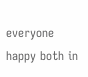everyone happy both in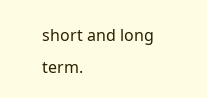short and long term.